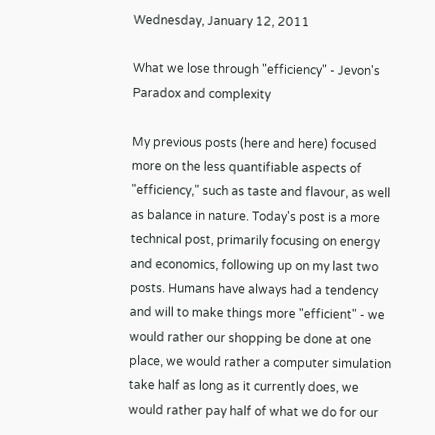Wednesday, January 12, 2011

What we lose through "efficiency" - Jevon's Paradox and complexity

My previous posts (here and here) focused more on the less quantifiable aspects of "efficiency," such as taste and flavour, as well as balance in nature. Today's post is a more technical post, primarily focusing on energy and economics, following up on my last two posts. Humans have always had a tendency and will to make things more "efficient" - we would rather our shopping be done at one place, we would rather a computer simulation take half as long as it currently does, we would rather pay half of what we do for our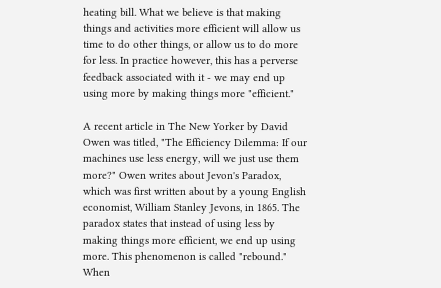heating bill. What we believe is that making things and activities more efficient will allow us time to do other things, or allow us to do more for less. In practice however, this has a perverse feedback associated with it - we may end up using more by making things more "efficient."

A recent article in The New Yorker by David Owen was titled, "The Efficiency Dilemma: If our machines use less energy, will we just use them more?" Owen writes about Jevon's Paradox, which was first written about by a young English economist, William Stanley Jevons, in 1865. The paradox states that instead of using less by making things more efficient, we end up using more. This phenomenon is called "rebound." When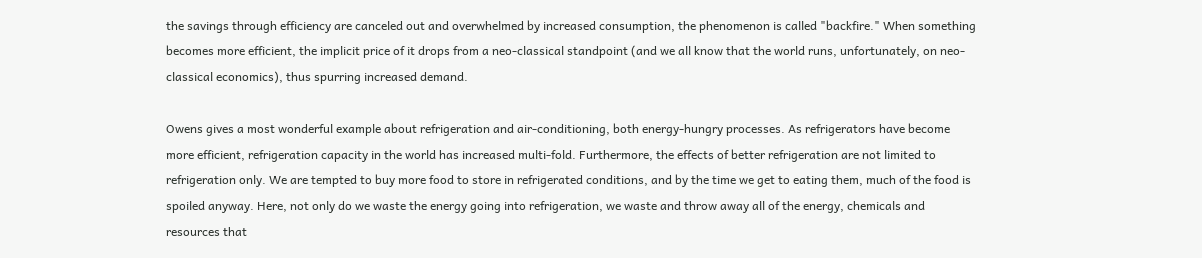the savings through efficiency are canceled out and overwhelmed by increased consumption, the phenomenon is called "backfire." When something becomes more efficient, the implicit price of it drops from a neo-classical standpoint (and we all know that the world runs, unfortunately, on neo-classical economics), thus spurring increased demand.

Owens gives a most wonderful example about refrigeration and air-conditioning, both energy-hungry processes. As refrigerators have become more efficient, refrigeration capacity in the world has increased multi-fold. Furthermore, the effects of better refrigeration are not limited to refrigeration only. We are tempted to buy more food to store in refrigerated conditions, and by the time we get to eating them, much of the food is spoiled anyway. Here, not only do we waste the energy going into refrigeration, we waste and throw away all of the energy, chemicals and resources that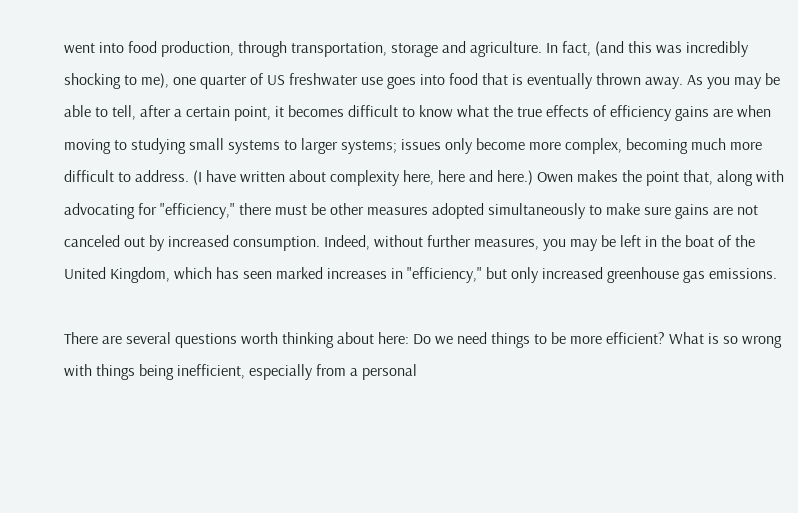went into food production, through transportation, storage and agriculture. In fact, (and this was incredibly shocking to me), one quarter of US freshwater use goes into food that is eventually thrown away. As you may be able to tell, after a certain point, it becomes difficult to know what the true effects of efficiency gains are when moving to studying small systems to larger systems; issues only become more complex, becoming much more difficult to address. (I have written about complexity here, here and here.) Owen makes the point that, along with advocating for "efficiency," there must be other measures adopted simultaneously to make sure gains are not canceled out by increased consumption. Indeed, without further measures, you may be left in the boat of the United Kingdom, which has seen marked increases in "efficiency," but only increased greenhouse gas emissions.

There are several questions worth thinking about here: Do we need things to be more efficient? What is so wrong with things being inefficient, especially from a personal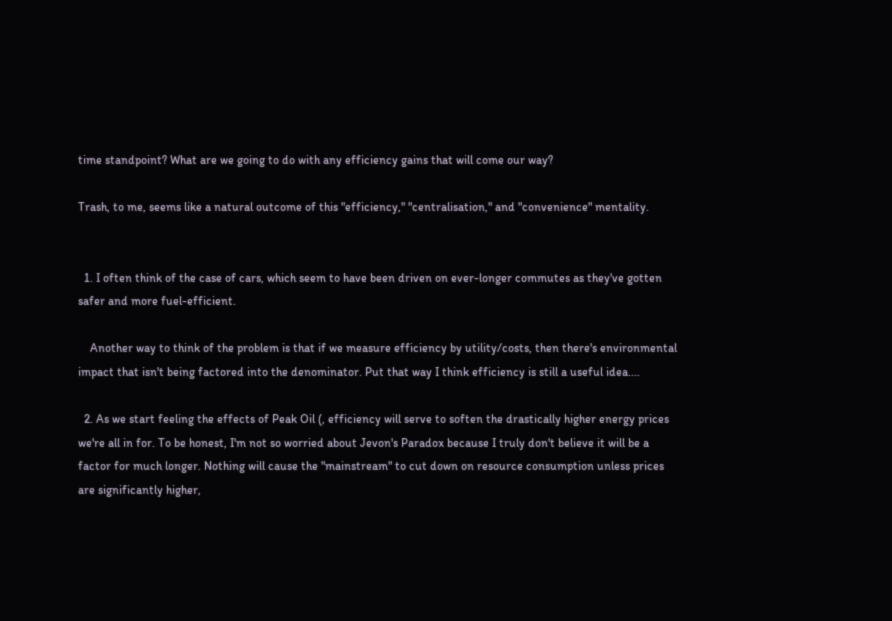time standpoint? What are we going to do with any efficiency gains that will come our way?

Trash, to me, seems like a natural outcome of this "efficiency," "centralisation," and "convenience" mentality.


  1. I often think of the case of cars, which seem to have been driven on ever-longer commutes as they've gotten safer and more fuel-efficient.

    Another way to think of the problem is that if we measure efficiency by utility/costs, then there's environmental impact that isn't being factored into the denominator. Put that way I think efficiency is still a useful idea....

  2. As we start feeling the effects of Peak Oil (, efficiency will serve to soften the drastically higher energy prices we're all in for. To be honest, I'm not so worried about Jevon's Paradox because I truly don't believe it will be a factor for much longer. Nothing will cause the "mainstream" to cut down on resource consumption unless prices are significantly higher,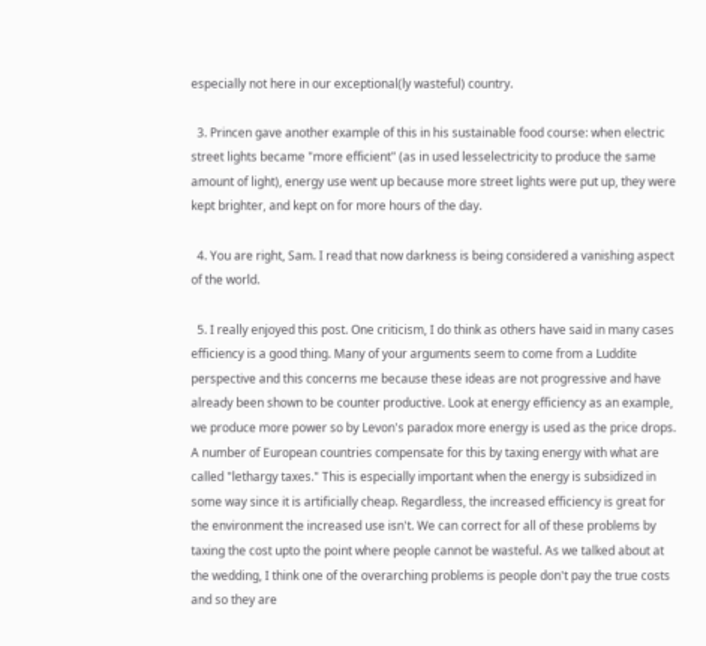especially not here in our exceptional(ly wasteful) country.

  3. Princen gave another example of this in his sustainable food course: when electric street lights became "more efficient" (as in used lesselectricity to produce the same amount of light), energy use went up because more street lights were put up, they were kept brighter, and kept on for more hours of the day.

  4. You are right, Sam. I read that now darkness is being considered a vanishing aspect of the world.

  5. I really enjoyed this post. One criticism, I do think as others have said in many cases efficiency is a good thing. Many of your arguments seem to come from a Luddite perspective and this concerns me because these ideas are not progressive and have already been shown to be counter productive. Look at energy efficiency as an example, we produce more power so by Levon's paradox more energy is used as the price drops. A number of European countries compensate for this by taxing energy with what are called "lethargy taxes." This is especially important when the energy is subsidized in some way since it is artificially cheap. Regardless, the increased efficiency is great for the environment the increased use isn't. We can correct for all of these problems by taxing the cost upto the point where people cannot be wasteful. As we talked about at the wedding, I think one of the overarching problems is people don't pay the true costs and so they are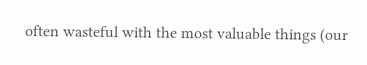often wasteful with the most valuable things (our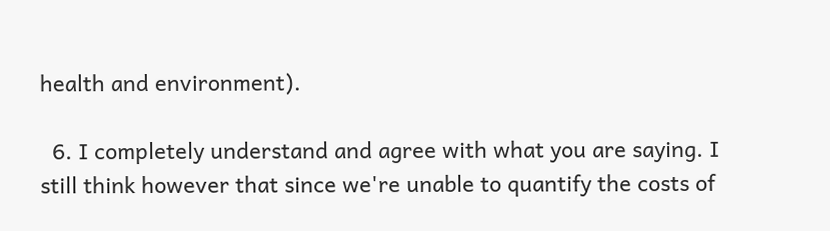health and environment).

  6. I completely understand and agree with what you are saying. I still think however that since we're unable to quantify the costs of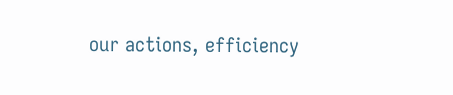our actions, efficiency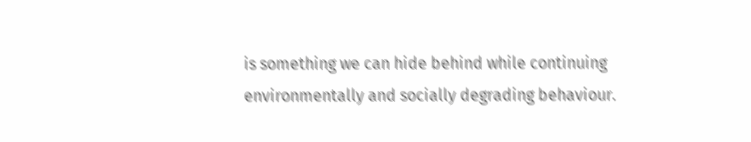is something we can hide behind while continuing environmentally and socially degrading behaviour.